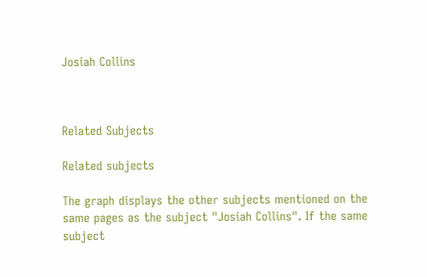Josiah Collins



Related Subjects

Related subjects

The graph displays the other subjects mentioned on the same pages as the subject "Josiah Collins". If the same subject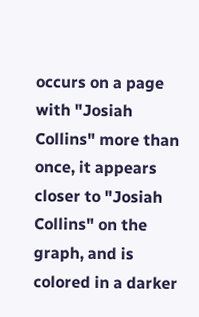occurs on a page with "Josiah Collins" more than once, it appears closer to "Josiah Collins" on the graph, and is colored in a darker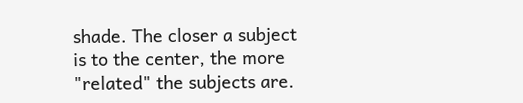shade. The closer a subject is to the center, the more "related" the subjects are.